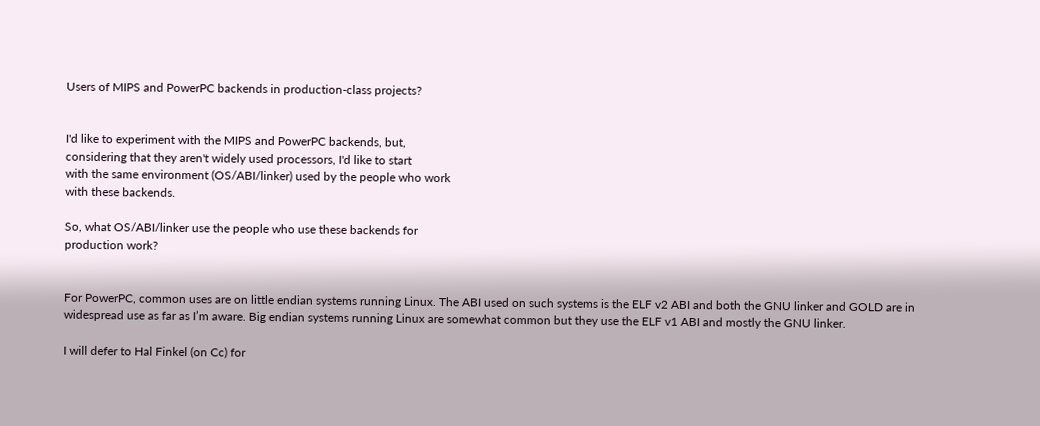Users of MIPS and PowerPC backends in production-class projects?


I'd like to experiment with the MIPS and PowerPC backends, but,
considering that they aren't widely used processors, I'd like to start
with the same environment (OS/ABI/linker) used by the people who work
with these backends.

So, what OS/ABI/linker use the people who use these backends for
production work?


For PowerPC, common uses are on little endian systems running Linux. The ABI used on such systems is the ELF v2 ABI and both the GNU linker and GOLD are in widespread use as far as I’m aware. Big endian systems running Linux are somewhat common but they use the ELF v1 ABI and mostly the GNU linker.

I will defer to Hal Finkel (on Cc) for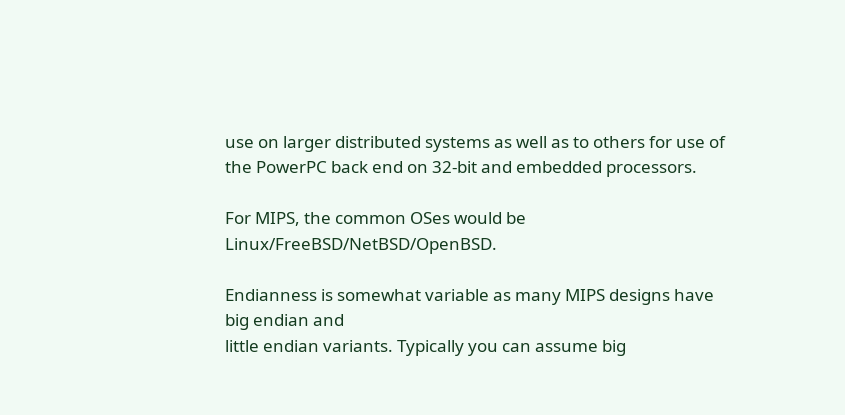use on larger distributed systems as well as to others for use of the PowerPC back end on 32-bit and embedded processors.

For MIPS, the common OSes would be Linux/FreeBSD/NetBSD/OpenBSD.

Endianness is somewhat variable as many MIPS designs have big endian and
little endian variants. Typically you can assume big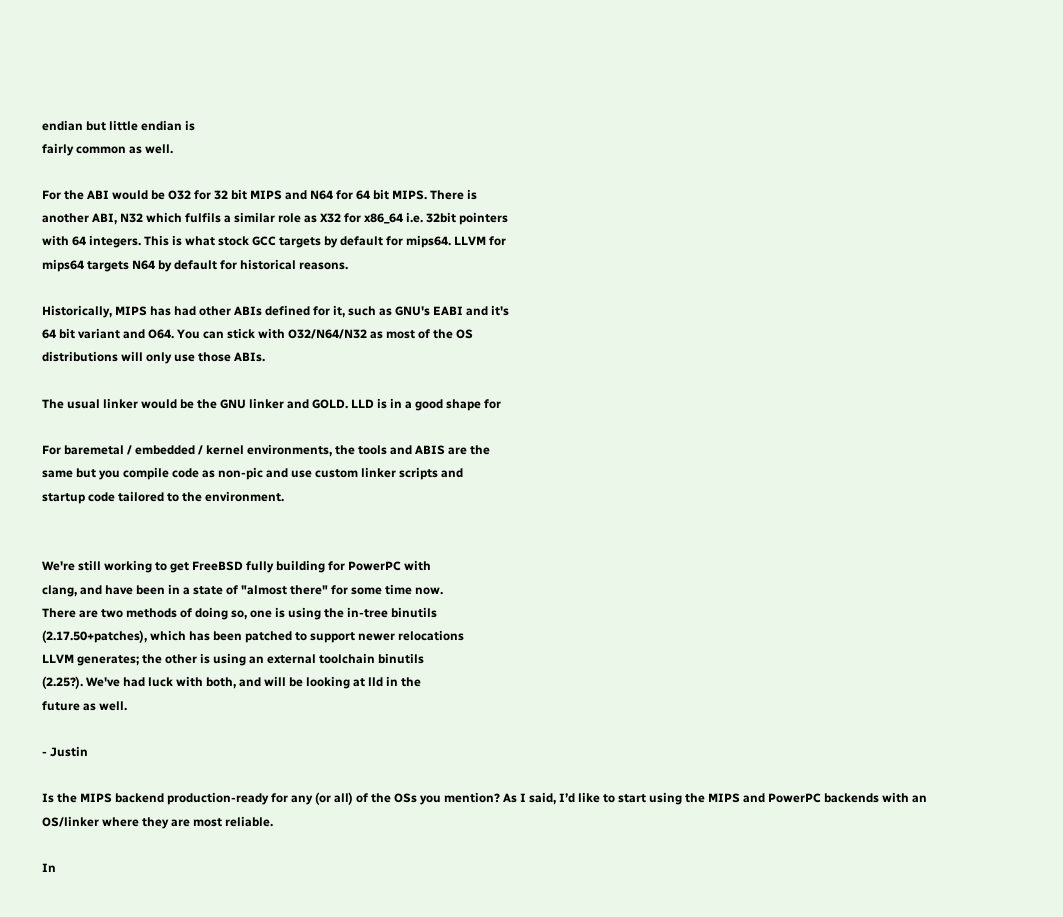endian but little endian is
fairly common as well.

For the ABI would be O32 for 32 bit MIPS and N64 for 64 bit MIPS. There is
another ABI, N32 which fulfils a similar role as X32 for x86_64 i.e. 32bit pointers
with 64 integers. This is what stock GCC targets by default for mips64. LLVM for
mips64 targets N64 by default for historical reasons.

Historically, MIPS has had other ABIs defined for it, such as GNU's EABI and it's
64 bit variant and O64. You can stick with O32/N64/N32 as most of the OS
distributions will only use those ABIs.

The usual linker would be the GNU linker and GOLD. LLD is in a good shape for

For baremetal / embedded / kernel environments, the tools and ABIS are the
same but you compile code as non-pic and use custom linker scripts and
startup code tailored to the environment.


We're still working to get FreeBSD fully building for PowerPC with
clang, and have been in a state of "almost there" for some time now.
There are two methods of doing so, one is using the in-tree binutils
(2.17.50+patches), which has been patched to support newer relocations
LLVM generates; the other is using an external toolchain binutils
(2.25?). We've had luck with both, and will be looking at lld in the
future as well.

- Justin

Is the MIPS backend production-ready for any (or all) of the OSs you mention? As I said, I’d like to start using the MIPS and PowerPC backends with an OS/linker where they are most reliable.

In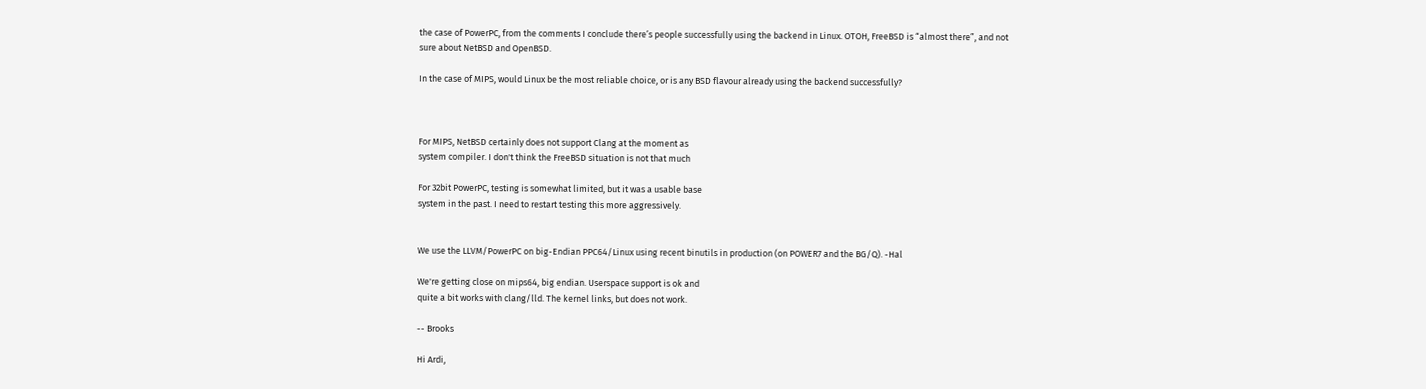the case of PowerPC, from the comments I conclude there’s people successfully using the backend in Linux. OTOH, FreeBSD is “almost there”, and not sure about NetBSD and OpenBSD.

In the case of MIPS, would Linux be the most reliable choice, or is any BSD flavour already using the backend successfully?



For MIPS, NetBSD certainly does not support Clang at the moment as
system compiler. I don't think the FreeBSD situation is not that much

For 32bit PowerPC, testing is somewhat limited, but it was a usable base
system in the past. I need to restart testing this more aggressively.


We use the LLVM/PowerPC on big-Endian PPC64/Linux using recent binutils in production (on POWER7 and the BG/Q). -Hal

We're getting close on mips64, big endian. Userspace support is ok and
quite a bit works with clang/lld. The kernel links, but does not work.

-- Brooks

Hi Ardi,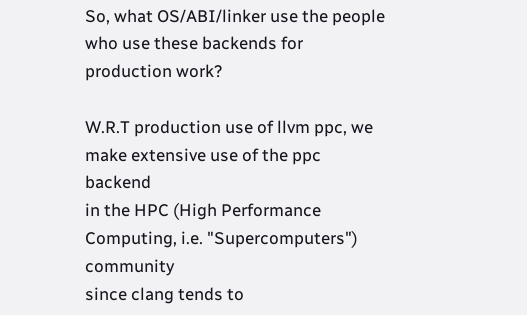So, what OS/ABI/linker use the people who use these backends for
production work?

W.R.T production use of llvm ppc, we make extensive use of the ppc backend
in the HPC (High Performance Computing, i.e. "Supercomputers") community
since clang tends to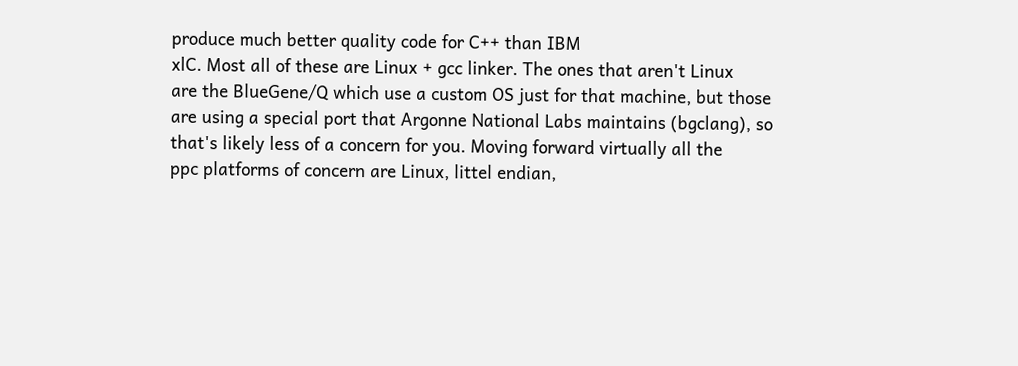produce much better quality code for C++ than IBM
xlC. Most all of these are Linux + gcc linker. The ones that aren't Linux
are the BlueGene/Q which use a custom OS just for that machine, but those
are using a special port that Argonne National Labs maintains (bgclang), so
that's likely less of a concern for you. Moving forward virtually all the
ppc platforms of concern are Linux, littel endian,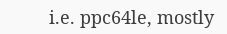i.e. ppc64le, mostly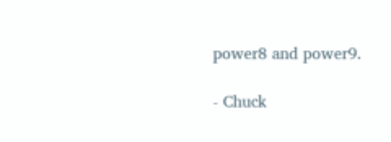power8 and power9.

- Chuck